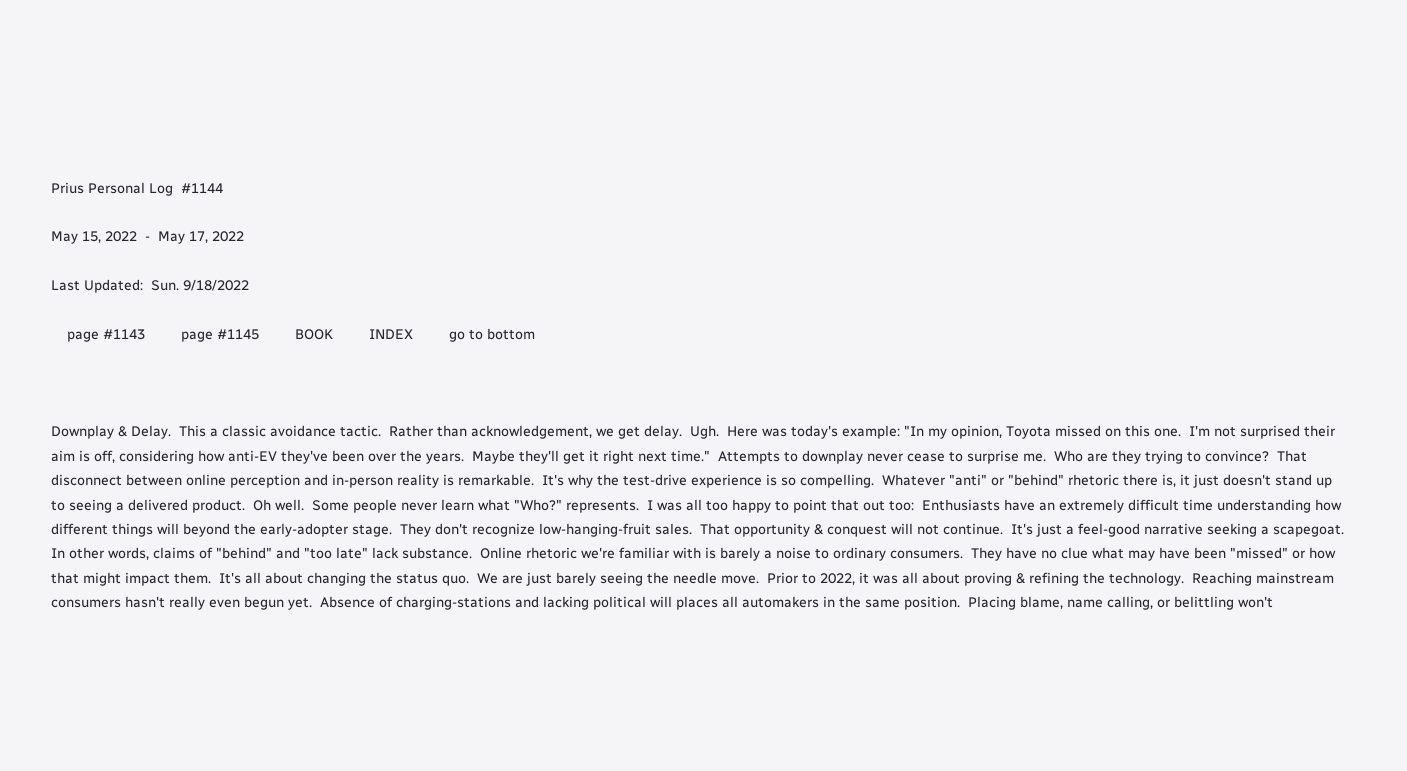Prius Personal Log  #1144

May 15, 2022  -  May 17, 2022

Last Updated:  Sun. 9/18/2022

    page #1143         page #1145         BOOK         INDEX         go to bottom



Downplay & Delay.  This a classic avoidance tactic.  Rather than acknowledgement, we get delay.  Ugh.  Here was today's example: "In my opinion, Toyota missed on this one.  I'm not surprised their aim is off, considering how anti-EV they've been over the years.  Maybe they'll get it right next time."  Attempts to downplay never cease to surprise me.  Who are they trying to convince?  That disconnect between online perception and in-person reality is remarkable.  It's why the test-drive experience is so compelling.  Whatever "anti" or "behind" rhetoric there is, it just doesn't stand up to seeing a delivered product.  Oh well.  Some people never learn what "Who?" represents.  I was all too happy to point that out too:  Enthusiasts have an extremely difficult time understanding how different things will beyond the early-adopter stage.  They don't recognize low-hanging-fruit sales.  That opportunity & conquest will not continue.  It's just a feel-good narrative seeking a scapegoat.  In other words, claims of "behind" and "too late" lack substance.  Online rhetoric we're familiar with is barely a noise to ordinary consumers.  They have no clue what may have been "missed" or how that might impact them.  It's all about changing the status quo.  We are just barely seeing the needle move.  Prior to 2022, it was all about proving & refining the technology.  Reaching mainstream consumers hasn't really even begun yet.  Absence of charging-stations and lacking political will places all automakers in the same position.  Placing blame, name calling, or belittling won't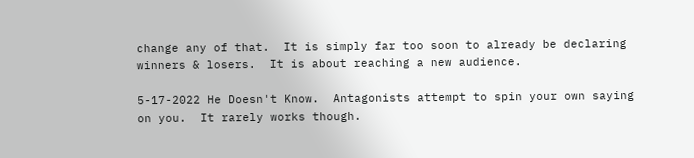change any of that.  It is simply far too soon to already be declaring winners & losers.  It is about reaching a new audience.

5-17-2022 He Doesn't Know.  Antagonists attempt to spin your own saying on you.  It rarely works though.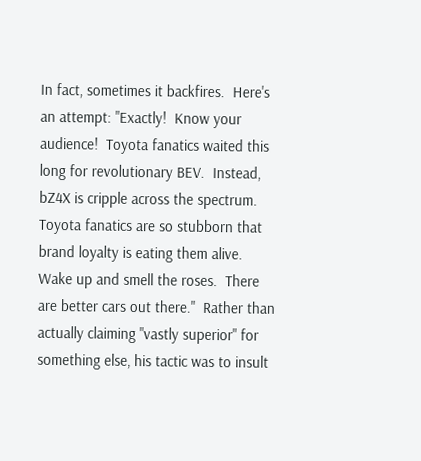In fact, sometimes it backfires.  Here's an attempt: "Exactly!  Know your audience!  Toyota fanatics waited this long for revolutionary BEV.  Instead, bZ4X is cripple across the spectrum.  Toyota fanatics are so stubborn that brand loyalty is eating them alive.  Wake up and smell the roses.  There are better cars out there."  Rather than actually claiming "vastly superior" for something else, his tactic was to insult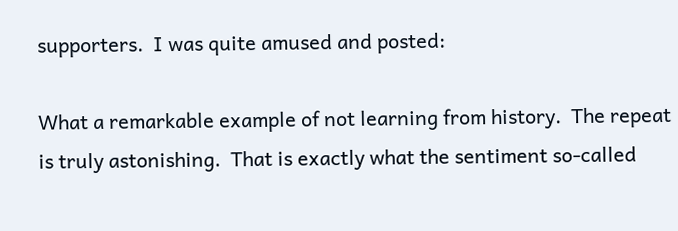supporters.  I was quite amused and posted:

What a remarkable example of not learning from history.  The repeat is truly astonishing.  That is exactly what the sentiment so-called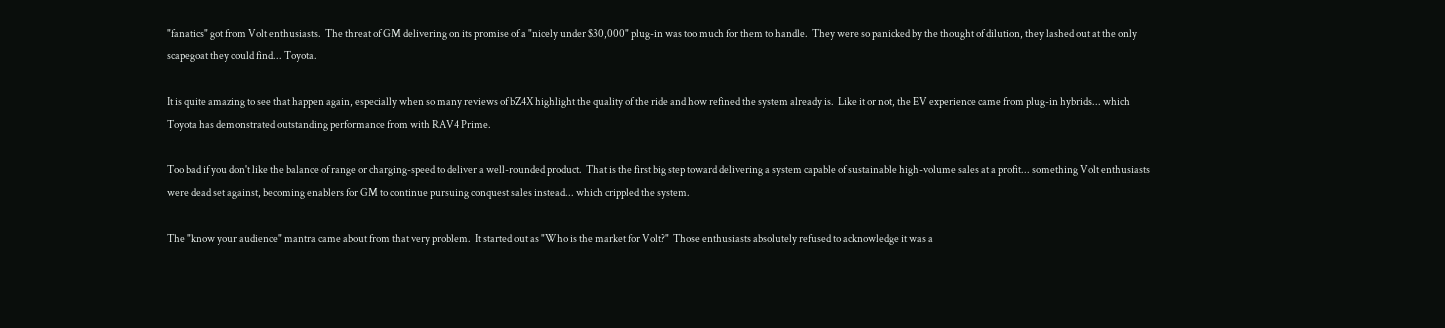"fanatics" got from Volt enthusiasts.  The threat of GM delivering on its promise of a "nicely under $30,000" plug-in was too much for them to handle.  They were so panicked by the thought of dilution, they lashed out at the only scapegoat they could find... Toyota.

It is quite amazing to see that happen again, especially when so many reviews of bZ4X highlight the quality of the ride and how refined the system already is.  Like it or not, the EV experience came from plug-in hybrids... which Toyota has demonstrated outstanding performance from with RAV4 Prime.

Too bad if you don't like the balance of range or charging-speed to deliver a well-rounded product.  That is the first big step toward delivering a system capable of sustainable high-volume sales at a profit... something Volt enthusiasts were dead set against, becoming enablers for GM to continue pursuing conquest sales instead... which crippled the system.

The "know your audience" mantra came about from that very problem.  It started out as "Who is the market for Volt?"  Those enthusiasts absolutely refused to acknowledge it was a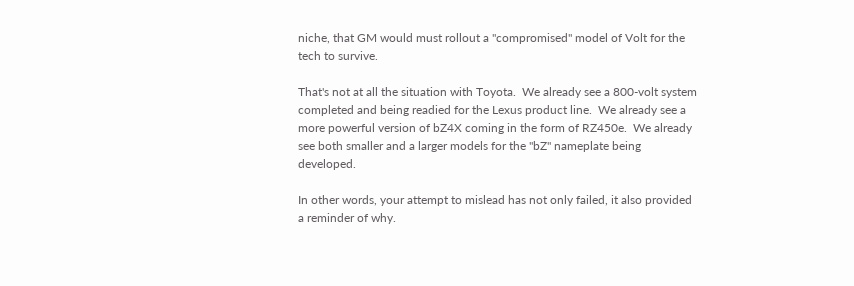niche, that GM would must rollout a "compromised" model of Volt for the tech to survive.

That's not at all the situation with Toyota.  We already see a 800-volt system completed and being readied for the Lexus product line.  We already see a more powerful version of bZ4X coming in the form of RZ450e.  We already see both smaller and a larger models for the "bZ" nameplate being developed.

In other words, your attempt to mislead has not only failed, it also provided a reminder of why.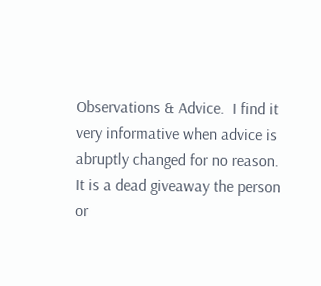Observations & Advice.  I find it very informative when advice is abruptly changed for no reason.  It is a dead giveaway the person or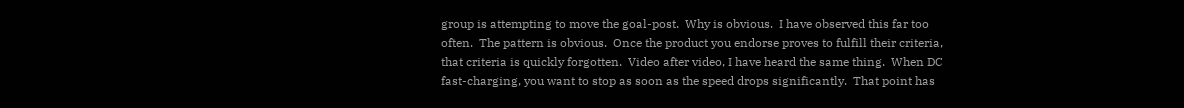group is attempting to move the goal-post.  Why is obvious.  I have observed this far too often.  The pattern is obvious.  Once the product you endorse proves to fulfill their criteria, that criteria is quickly forgotten.  Video after video, I have heard the same thing.  When DC fast-charging, you want to stop as soon as the speed drops significantly.  That point has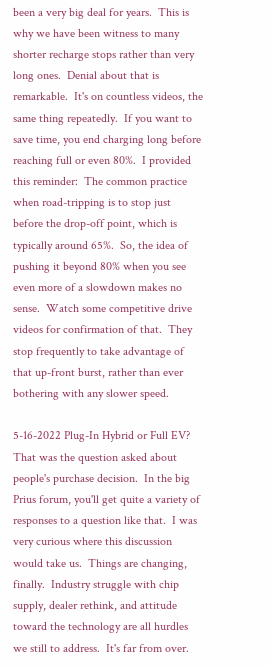been a very big deal for years.  This is why we have been witness to many shorter recharge stops rather than very long ones.  Denial about that is remarkable.  It's on countless videos, the same thing repeatedly.  If you want to save time, you end charging long before reaching full or even 80%.  I provided this reminder:  The common practice when road-tripping is to stop just before the drop-off point, which is typically around 65%.  So, the idea of pushing it beyond 80% when you see even more of a slowdown makes no sense.  Watch some competitive drive videos for confirmation of that.  They stop frequently to take advantage of that up-front burst, rather than ever bothering with any slower speed.

5-16-2022 Plug-In Hybrid or Full EV?  That was the question asked about people's purchase decision.  In the big Prius forum, you'll get quite a variety of responses to a question like that.  I was very curious where this discussion would take us.  Things are changing, finally.  Industry struggle with chip supply, dealer rethink, and attitude toward the technology are all hurdles we still to address.  It's far from over.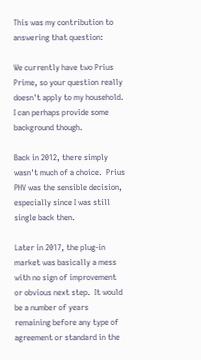This was my contribution to answering that question:

We currently have two Prius Prime, so your question really doesn't apply to my household.  I can perhaps provide some background though.

Back in 2012, there simply wasn't much of a choice.  Prius PHV was the sensible decision, especially since I was still single back then.

Later in 2017, the plug-in market was basically a mess with no sign of improvement or obvious next step.  It would be a number of years remaining before any type of agreement or standard in the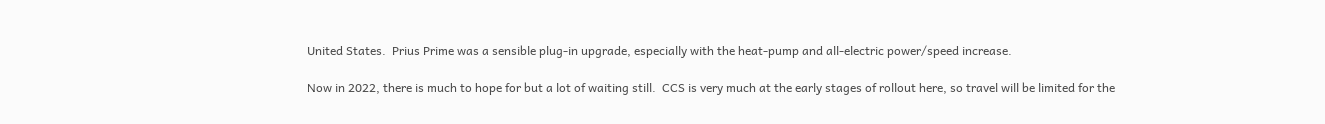United States.  Prius Prime was a sensible plug-in upgrade, especially with the heat-pump and all-electric power/speed increase.

Now in 2022, there is much to hope for but a lot of waiting still.  CCS is very much at the early stages of rollout here, so travel will be limited for the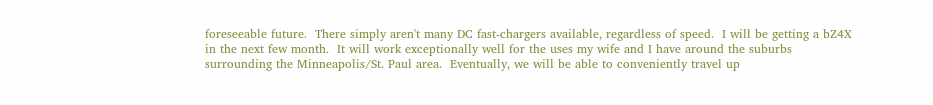foreseeable future.  There simply aren't many DC fast-chargers available, regardless of speed.  I will be getting a bZ4X in the next few month.  It will work exceptionally well for the uses my wife and I have around the suburbs surrounding the Minneapolis/St. Paul area.  Eventually, we will be able to conveniently travel up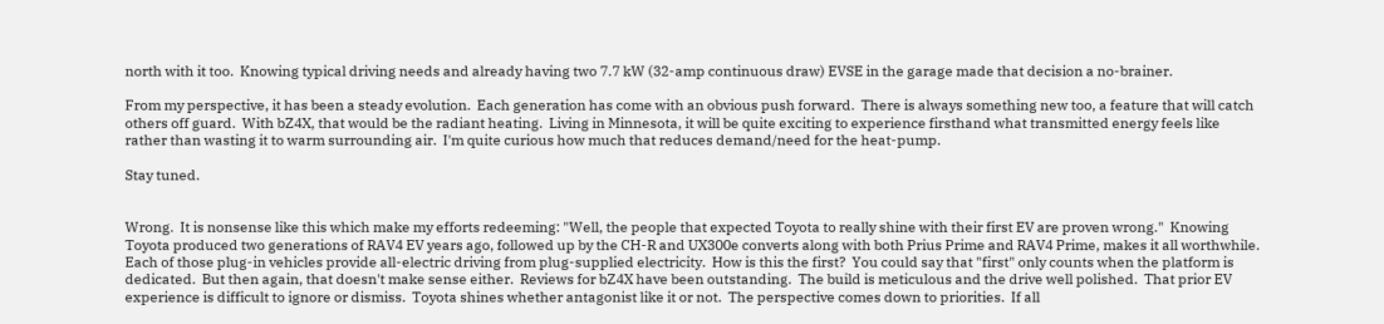north with it too.  Knowing typical driving needs and already having two 7.7 kW (32-amp continuous draw) EVSE in the garage made that decision a no-brainer.

From my perspective, it has been a steady evolution.  Each generation has come with an obvious push forward.  There is always something new too, a feature that will catch others off guard.  With bZ4X, that would be the radiant heating.  Living in Minnesota, it will be quite exciting to experience firsthand what transmitted energy feels like rather than wasting it to warm surrounding air.  I'm quite curious how much that reduces demand/need for the heat-pump.

Stay tuned.


Wrong.  It is nonsense like this which make my efforts redeeming: "Well, the people that expected Toyota to really shine with their first EV are proven wrong."  Knowing Toyota produced two generations of RAV4 EV years ago, followed up by the CH-R and UX300e converts along with both Prius Prime and RAV4 Prime, makes it all worthwhile.  Each of those plug-in vehicles provide all-electric driving from plug-supplied electricity.  How is this the first?  You could say that "first" only counts when the platform is dedicated.  But then again, that doesn't make sense either.  Reviews for bZ4X have been outstanding.  The build is meticulous and the drive well polished.  That prior EV experience is difficult to ignore or dismiss.  Toyota shines whether antagonist like it or not.  The perspective comes down to priorities.  If all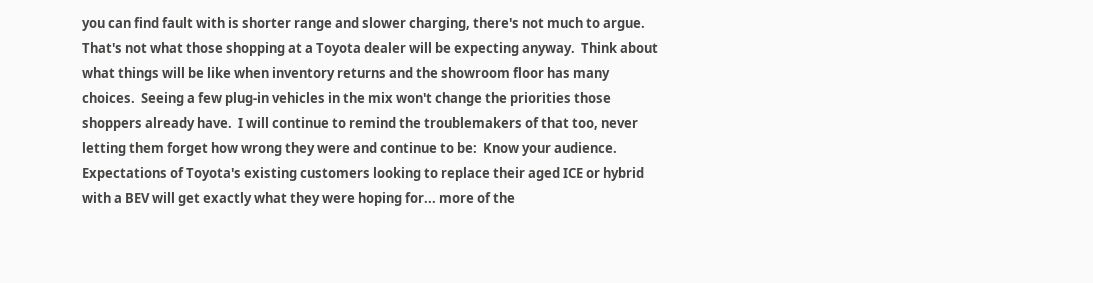you can find fault with is shorter range and slower charging, there's not much to argue.  That's not what those shopping at a Toyota dealer will be expecting anyway.  Think about what things will be like when inventory returns and the showroom floor has many choices.  Seeing a few plug-in vehicles in the mix won't change the priorities those shoppers already have.  I will continue to remind the troublemakers of that too, never letting them forget how wrong they were and continue to be:  Know your audience.  Expectations of Toyota's existing customers looking to replace their aged ICE or hybrid with a BEV will get exactly what they were hoping for... more of the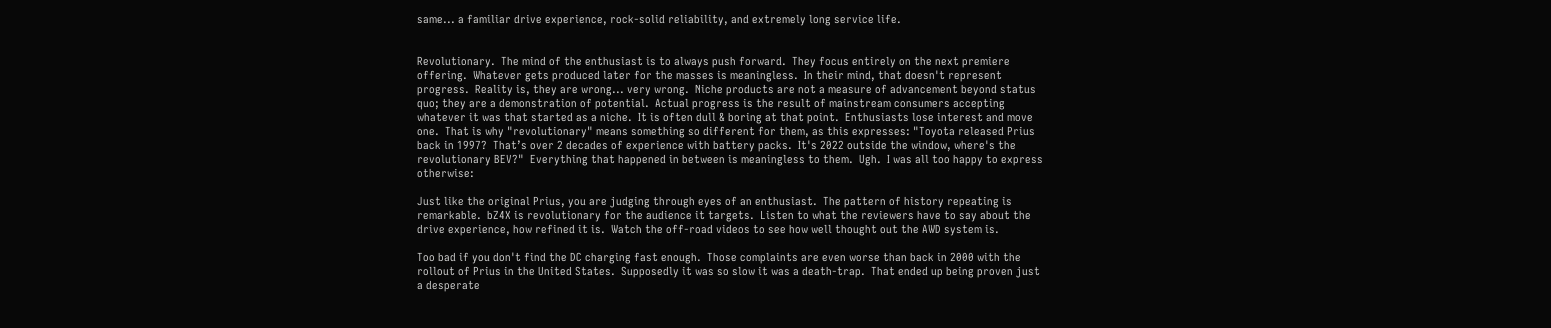same... a familiar drive experience, rock-solid reliability, and extremely long service life.


Revolutionary.  The mind of the enthusiast is to always push forward.  They focus entirely on the next premiere offering.  Whatever gets produced later for the masses is meaningless.  In their mind, that doesn't represent progress.  Reality is, they are wrong... very wrong.  Niche products are not a measure of advancement beyond status quo; they are a demonstration of potential.  Actual progress is the result of mainstream consumers accepting whatever it was that started as a niche.  It is often dull & boring at that point.  Enthusiasts lose interest and move one.  That is why "revolutionary" means something so different for them, as this expresses: "Toyota released Prius back in 1997?  That’s over 2 decades of experience with battery packs.  It's 2022 outside the window, where's the revolutionary BEV?"  Everything that happened in between is meaningless to them.  Ugh.  I was all too happy to express otherwise:

Just like the original Prius, you are judging through eyes of an enthusiast.  The pattern of history repeating is remarkable.  bZ4X is revolutionary for the audience it targets.  Listen to what the reviewers have to say about the drive experience, how refined it is.  Watch the off-road videos to see how well thought out the AWD system is.

Too bad if you don't find the DC charging fast enough.  Those complaints are even worse than back in 2000 with the rollout of Prius in the United States.  Supposedly it was so slow it was a death-trap.  That ended up being proven just a desperate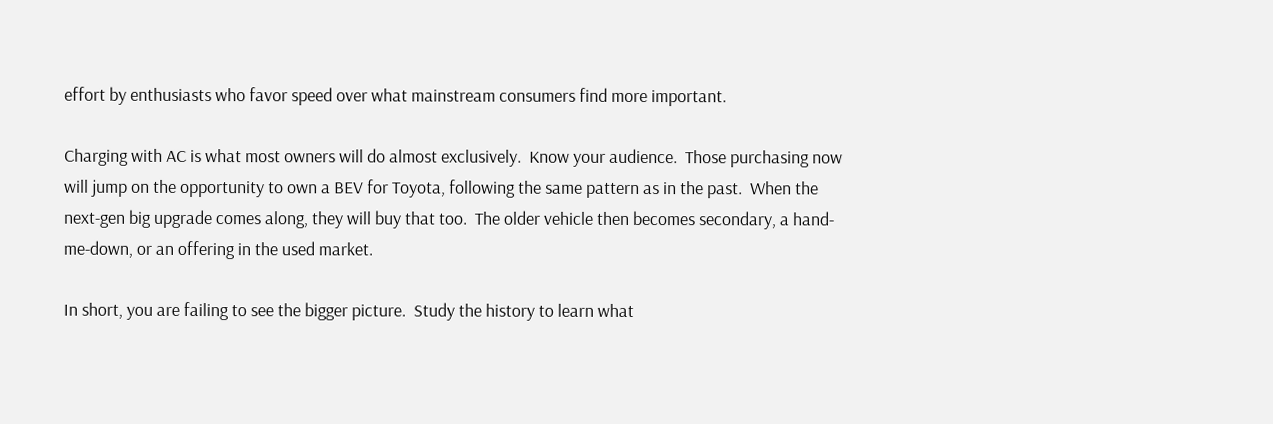effort by enthusiasts who favor speed over what mainstream consumers find more important.

Charging with AC is what most owners will do almost exclusively.  Know your audience.  Those purchasing now will jump on the opportunity to own a BEV for Toyota, following the same pattern as in the past.  When the next-gen big upgrade comes along, they will buy that too.  The older vehicle then becomes secondary, a hand-me-down, or an offering in the used market.

In short, you are failing to see the bigger picture.  Study the history to learn what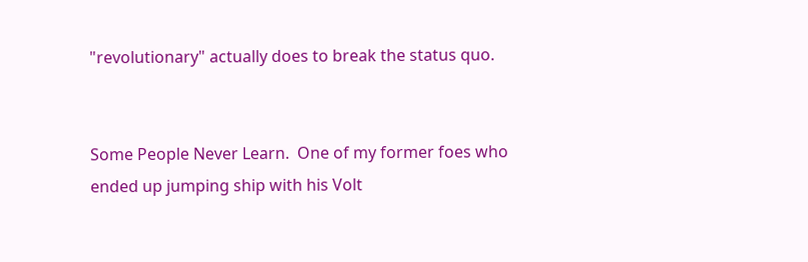"revolutionary" actually does to break the status quo.


Some People Never Learn.  One of my former foes who ended up jumping ship with his Volt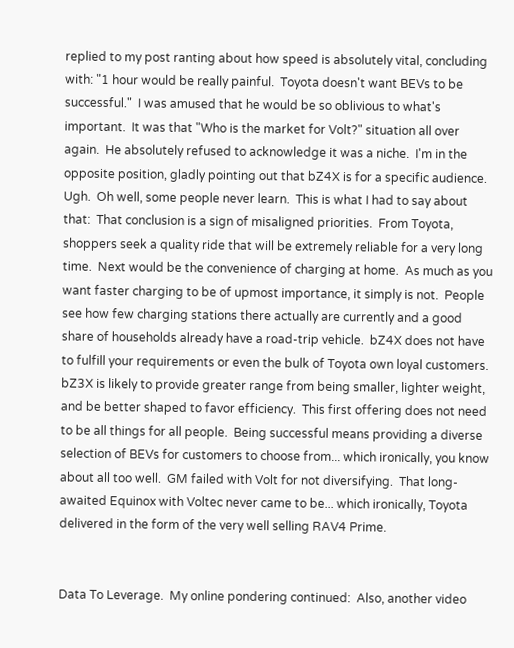replied to my post ranting about how speed is absolutely vital, concluding with: "1 hour would be really painful.  Toyota doesn't want BEVs to be successful."  I was amused that he would be so oblivious to what's important.  It was that "Who is the market for Volt?" situation all over again.  He absolutely refused to acknowledge it was a niche.  I'm in the opposite position, gladly pointing out that bZ4X is for a specific audience.  Ugh.  Oh well, some people never learn.  This is what I had to say about that:  That conclusion is a sign of misaligned priorities.  From Toyota, shoppers seek a quality ride that will be extremely reliable for a very long time.  Next would be the convenience of charging at home.  As much as you want faster charging to be of upmost importance, it simply is not.  People see how few charging stations there actually are currently and a good share of households already have a road-trip vehicle.  bZ4X does not have to fulfill your requirements or even the bulk of Toyota own loyal customers.  bZ3X is likely to provide greater range from being smaller, lighter weight, and be better shaped to favor efficiency.  This first offering does not need to be all things for all people.  Being successful means providing a diverse selection of BEVs for customers to choose from... which ironically, you know about all too well.  GM failed with Volt for not diversifying.  That long-awaited Equinox with Voltec never came to be... which ironically, Toyota delivered in the form of the very well selling RAV4 Prime.


Data To Leverage.  My online pondering continued:  Also, another video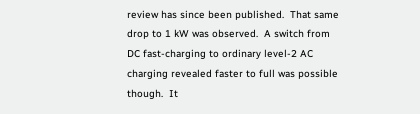review has since been published.  That same drop to 1 kW was observed.  A switch from DC fast-charging to ordinary level-2 AC charging revealed faster to full was possible though.  It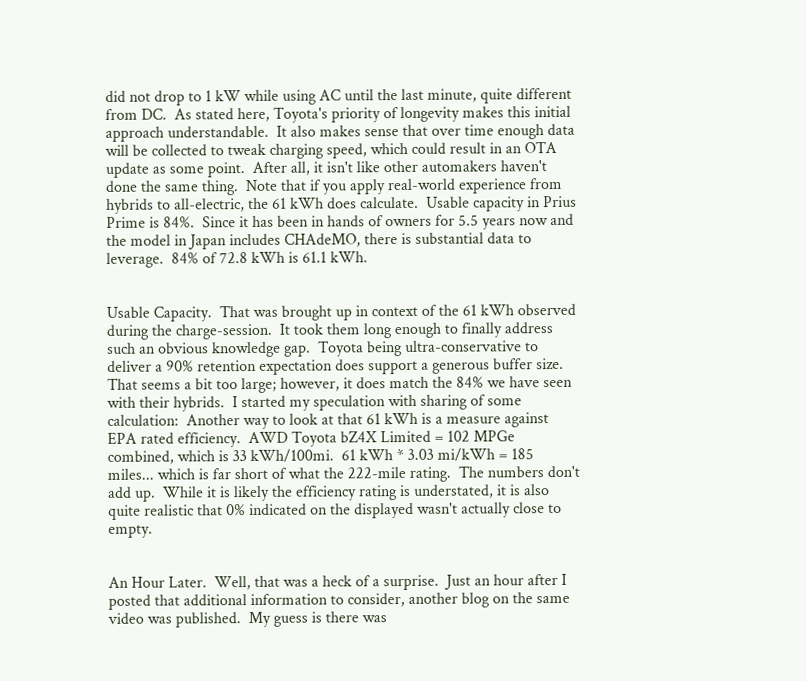did not drop to 1 kW while using AC until the last minute, quite different from DC.  As stated here, Toyota's priority of longevity makes this initial approach understandable.  It also makes sense that over time enough data will be collected to tweak charging speed, which could result in an OTA update as some point.  After all, it isn't like other automakers haven't done the same thing.  Note that if you apply real-world experience from hybrids to all-electric, the 61 kWh does calculate.  Usable capacity in Prius Prime is 84%.  Since it has been in hands of owners for 5.5 years now and the model in Japan includes CHAdeMO, there is substantial data to leverage.  84% of 72.8 kWh is 61.1 kWh.


Usable Capacity.  That was brought up in context of the 61 kWh observed during the charge-session.  It took them long enough to finally address such an obvious knowledge gap.  Toyota being ultra-conservative to deliver a 90% retention expectation does support a generous buffer size.  That seems a bit too large; however, it does match the 84% we have seen with their hybrids.  I started my speculation with sharing of some calculation:  Another way to look at that 61 kWh is a measure against EPA rated efficiency.  AWD Toyota bZ4X Limited = 102 MPGe combined, which is 33 kWh/100mi.  61 kWh * 3.03 mi/kWh = 185 miles... which is far short of what the 222-mile rating.  The numbers don't add up.  While it is likely the efficiency rating is understated, it is also quite realistic that 0% indicated on the displayed wasn't actually close to empty.


An Hour Later.  Well, that was a heck of a surprise.  Just an hour after I posted that additional information to consider, another blog on the same video was published.  My guess is there was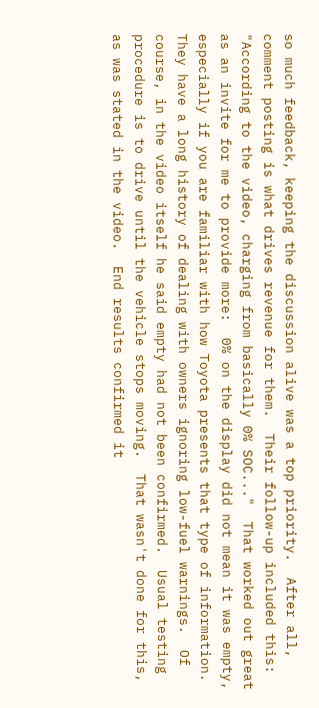so much feedback, keeping the discussion alive was a top priority.  After all, comment posting is what drives revenue for them.  Their follow-up included this: "According to the video, charging from basically 0% SOC..."  That worked out great as an invite for me to provide more:  0% on the display did not mean it was empty, especially if you are familiar with how Toyota presents that type of information.  They have a long history of dealing with owners ignoring low-fuel warnings.  Of course, in the video itself he said empty had not been confirmed.  Usual testing procedure is to drive until the vehicle stops moving.  That wasn't done for this, as was stated in the video.  End results confirmed it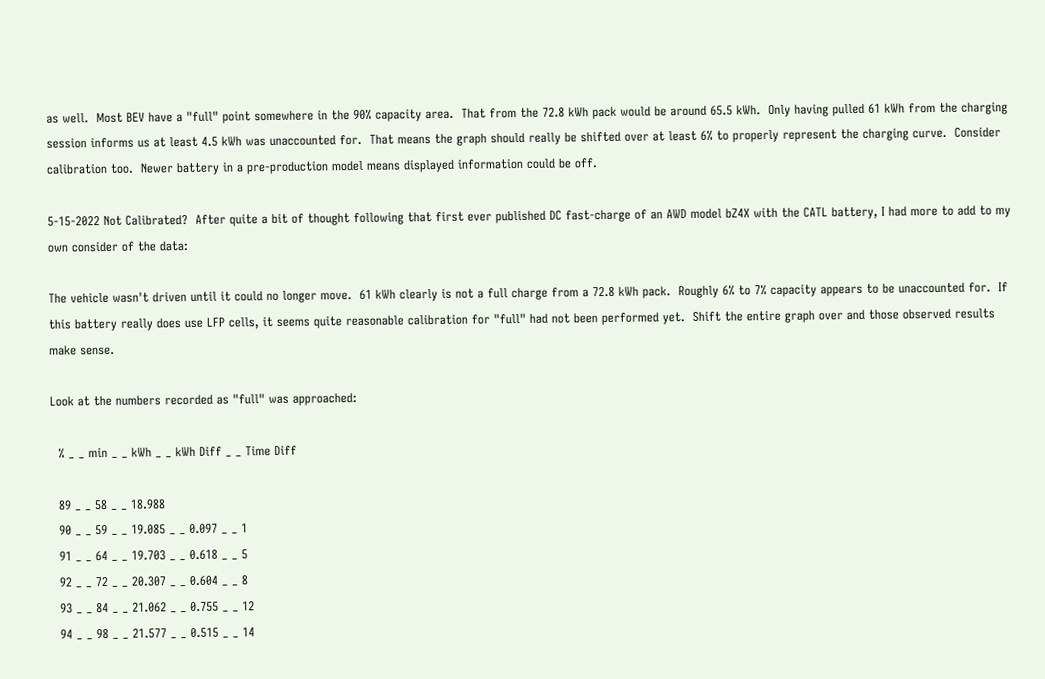as well.  Most BEV have a "full" point somewhere in the 90% capacity area.  That from the 72.8 kWh pack would be around 65.5 kWh.  Only having pulled 61 kWh from the charging session informs us at least 4.5 kWh was unaccounted for.  That means the graph should really be shifted over at least 6% to properly represent the charging curve.  Consider calibration too.  Newer battery in a pre-production model means displayed information could be off.

5-15-2022 Not Calibrated?  After quite a bit of thought following that first ever published DC fast-charge of an AWD model bZ4X with the CATL battery, I had more to add to my own consider of the data:

The vehicle wasn't driven until it could no longer move.  61 kWh clearly is not a full charge from a 72.8 kWh pack.  Roughly 6% to 7% capacity appears to be unaccounted for.  If this battery really does use LFP cells, it seems quite reasonable calibration for "full" had not been performed yet.  Shift the entire graph over and those observed results make sense.

Look at the numbers recorded as "full" was approached:

  % _ _ min _ _ kWh _ _ kWh Diff _ _ Time Diff

  89 _ _ 58 _ _ 18.988
  90 _ _ 59 _ _ 19.085 _ _ 0.097 _ _ 1
  91 _ _ 64 _ _ 19.703 _ _ 0.618 _ _ 5
  92 _ _ 72 _ _ 20.307 _ _ 0.604 _ _ 8
  93 _ _ 84 _ _ 21.062 _ _ 0.755 _ _ 12
  94 _ _ 98 _ _ 21.577 _ _ 0.515 _ _ 14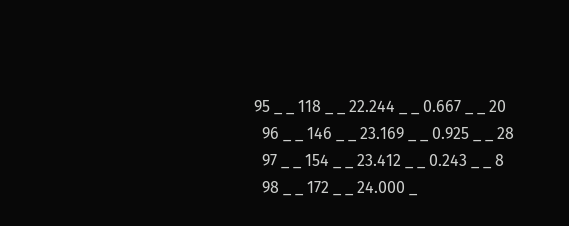95 _ _ 118 _ _ 22.244 _ _ 0.667 _ _ 20
  96 _ _ 146 _ _ 23.169 _ _ 0.925 _ _ 28
  97 _ _ 154 _ _ 23.412 _ _ 0.243 _ _ 8
  98 _ _ 172 _ _ 24.000 _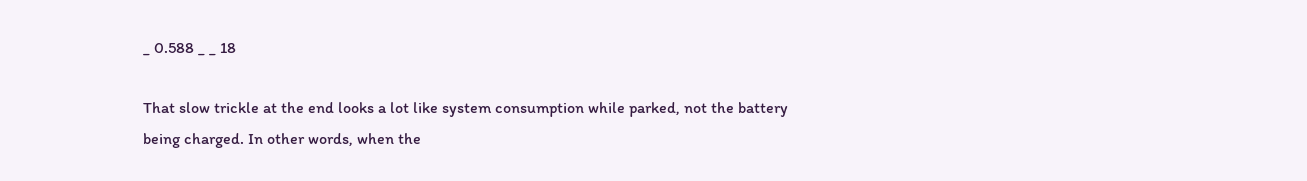_ 0.588 _ _ 18

That slow trickle at the end looks a lot like system consumption while parked, not the battery being charged. In other words, when the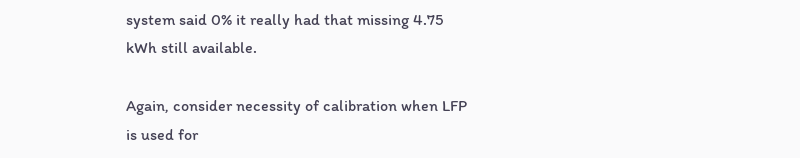system said 0% it really had that missing 4.75 kWh still available.

Again, consider necessity of calibration when LFP is used for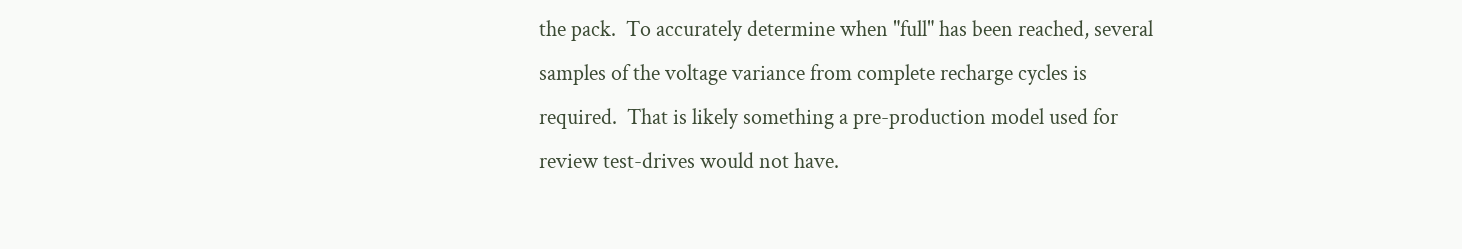the pack.  To accurately determine when "full" has been reached, several samples of the voltage variance from complete recharge cycles is required.  That is likely something a pre-production model used for review test-drives would not have.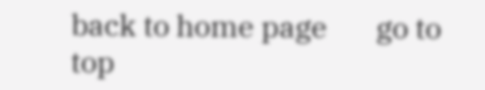back to home page       go to top